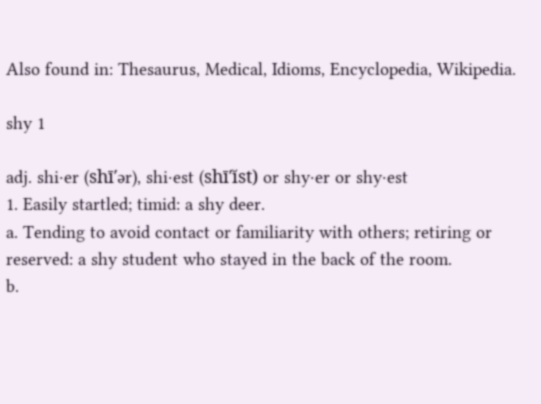Also found in: Thesaurus, Medical, Idioms, Encyclopedia, Wikipedia.

shy 1

adj. shi·er (shī′ər), shi·est (shī′ĭst) or shy·er or shy·est
1. Easily startled; timid: a shy deer.
a. Tending to avoid contact or familiarity with others; retiring or reserved: a shy student who stayed in the back of the room.
b.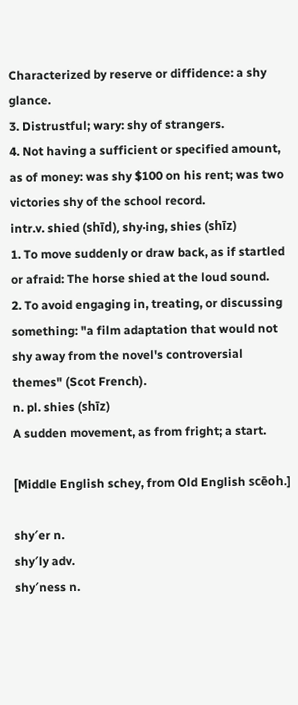Characterized by reserve or diffidence: a shy glance.
3. Distrustful; wary: shy of strangers.
4. Not having a sufficient or specified amount, as of money: was shy $100 on his rent; was two victories shy of the school record.
intr.v. shied (shīd), shy·ing, shies (shīz)
1. To move suddenly or draw back, as if startled or afraid: The horse shied at the loud sound.
2. To avoid engaging in, treating, or discussing something: "a film adaptation that would not shy away from the novel's controversial themes" (Scot French).
n. pl. shies (shīz)
A sudden movement, as from fright; a start.

[Middle English schey, from Old English scēoh.]

shy′er n.
shy′ly adv.
shy′ness n.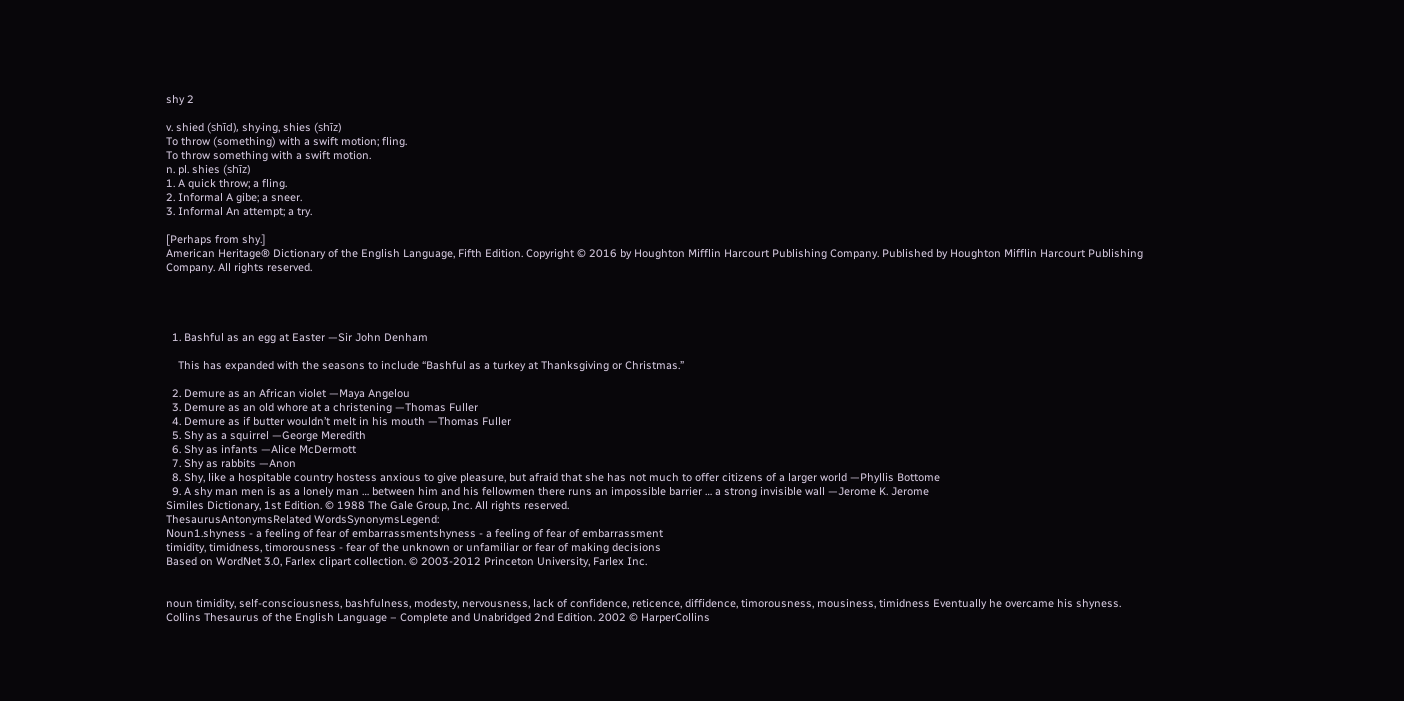shy 2

v. shied (shīd), shy·ing, shies (shīz)
To throw (something) with a swift motion; fling.
To throw something with a swift motion.
n. pl. shies (shīz)
1. A quick throw; a fling.
2. Informal A gibe; a sneer.
3. Informal An attempt; a try.

[Perhaps from shy.]
American Heritage® Dictionary of the English Language, Fifth Edition. Copyright © 2016 by Houghton Mifflin Harcourt Publishing Company. Published by Houghton Mifflin Harcourt Publishing Company. All rights reserved.




  1. Bashful as an egg at Easter —Sir John Denham

    This has expanded with the seasons to include “Bashful as a turkey at Thanksgiving or Christmas.”

  2. Demure as an African violet —Maya Angelou
  3. Demure as an old whore at a christening —Thomas Fuller
  4. Demure as if butter wouldn’t melt in his mouth —Thomas Fuller
  5. Shy as a squirrel —George Meredith
  6. Shy as infants —Alice McDermott
  7. Shy as rabbits —Anon
  8. Shy, like a hospitable country hostess anxious to give pleasure, but afraid that she has not much to offer citizens of a larger world —Phyllis Bottome
  9. A shy man men is as a lonely man … between him and his fellowmen there runs an impossible barrier … a strong invisible wall —Jerome K. Jerome
Similes Dictionary, 1st Edition. © 1988 The Gale Group, Inc. All rights reserved.
ThesaurusAntonymsRelated WordsSynonymsLegend:
Noun1.shyness - a feeling of fear of embarrassmentshyness - a feeling of fear of embarrassment
timidity, timidness, timorousness - fear of the unknown or unfamiliar or fear of making decisions
Based on WordNet 3.0, Farlex clipart collection. © 2003-2012 Princeton University, Farlex Inc.


noun timidity, self-consciousness, bashfulness, modesty, nervousness, lack of confidence, reticence, diffidence, timorousness, mousiness, timidness Eventually he overcame his shyness.
Collins Thesaurus of the English Language – Complete and Unabridged 2nd Edition. 2002 © HarperCollins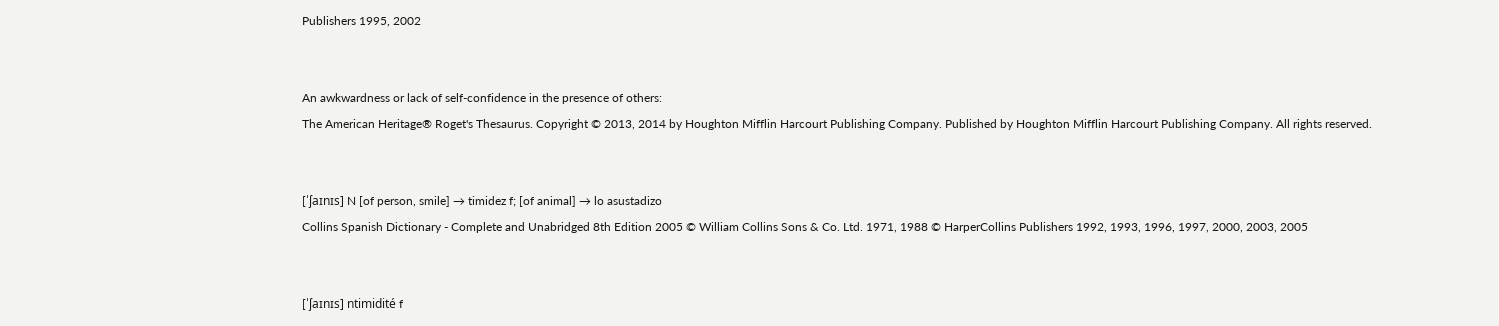Publishers 1995, 2002


An awkwardness or lack of self-confidence in the presence of others:
The American Heritage® Roget's Thesaurus. Copyright © 2013, 2014 by Houghton Mifflin Harcourt Publishing Company. Published by Houghton Mifflin Harcourt Publishing Company. All rights reserved.


[ˈʃaɪnɪs] N [of person, smile] → timidez f; [of animal] → lo asustadizo
Collins Spanish Dictionary - Complete and Unabridged 8th Edition 2005 © William Collins Sons & Co. Ltd. 1971, 1988 © HarperCollins Publishers 1992, 1993, 1996, 1997, 2000, 2003, 2005


[ˈʃaɪnɪs] ntimidité f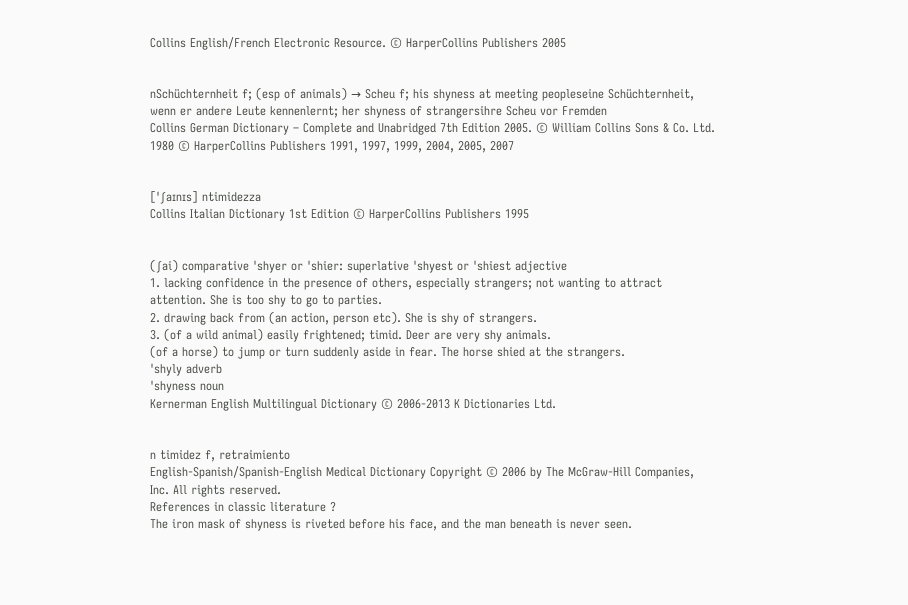Collins English/French Electronic Resource. © HarperCollins Publishers 2005


nSchüchternheit f; (esp of animals) → Scheu f; his shyness at meeting peopleseine Schüchternheit, wenn er andere Leute kennenlernt; her shyness of strangersihre Scheu vor Fremden
Collins German Dictionary – Complete and Unabridged 7th Edition 2005. © William Collins Sons & Co. Ltd. 1980 © HarperCollins Publishers 1991, 1997, 1999, 2004, 2005, 2007


[ˈʃaɪnɪs] ntimidezza
Collins Italian Dictionary 1st Edition © HarperCollins Publishers 1995


(ʃai) comparative ˈshyer or ˈshier: superlative ˈshyest or ˈshiest adjective
1. lacking confidence in the presence of others, especially strangers; not wanting to attract attention. She is too shy to go to parties.
2. drawing back from (an action, person etc). She is shy of strangers.
3. (of a wild animal) easily frightened; timid. Deer are very shy animals.
(of a horse) to jump or turn suddenly aside in fear. The horse shied at the strangers.
ˈshyly adverb
ˈshyness noun
Kernerman English Multilingual Dictionary © 2006-2013 K Dictionaries Ltd.


n timidez f, retraimiento
English-Spanish/Spanish-English Medical Dictionary Copyright © 2006 by The McGraw-Hill Companies, Inc. All rights reserved.
References in classic literature ?
The iron mask of shyness is riveted before his face, and the man beneath is never seen.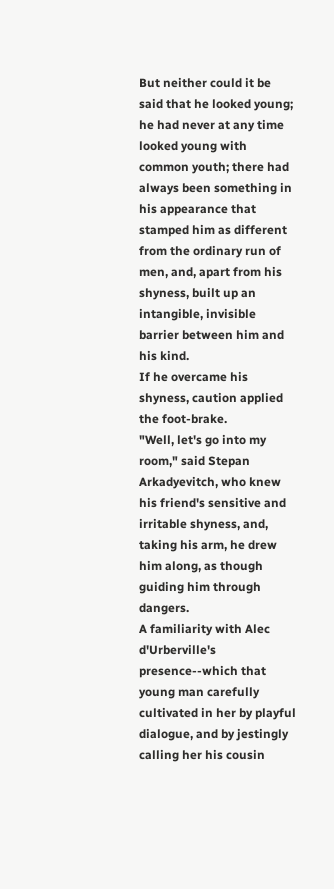But neither could it be said that he looked young; he had never at any time looked young with common youth; there had always been something in his appearance that stamped him as different from the ordinary run of men, and, apart from his shyness, built up an intangible, invisible barrier between him and his kind.
If he overcame his shyness, caution applied the foot-brake.
"Well, let's go into my room," said Stepan Arkadyevitch, who knew his friend's sensitive and irritable shyness, and, taking his arm, he drew him along, as though guiding him through dangers.
A familiarity with Alec d'Urberville's presence--which that young man carefully cultivated in her by playful dialogue, and by jestingly calling her his cousin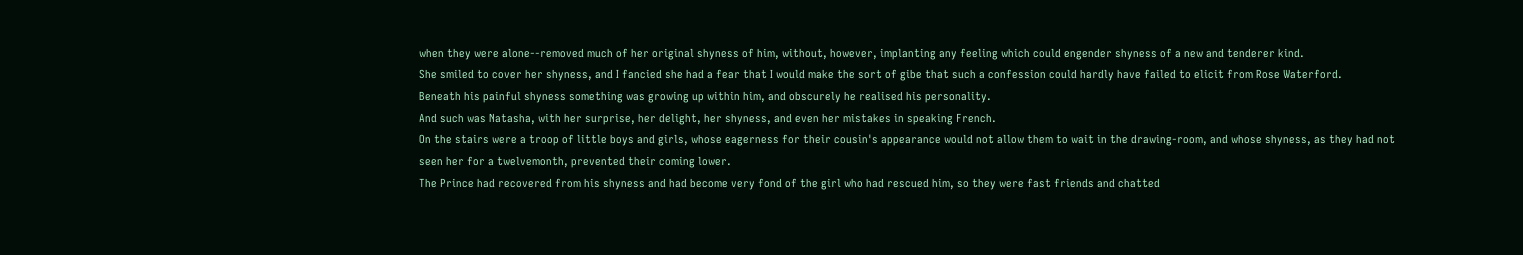when they were alone--removed much of her original shyness of him, without, however, implanting any feeling which could engender shyness of a new and tenderer kind.
She smiled to cover her shyness, and I fancied she had a fear that I would make the sort of gibe that such a confession could hardly have failed to elicit from Rose Waterford.
Beneath his painful shyness something was growing up within him, and obscurely he realised his personality.
And such was Natasha, with her surprise, her delight, her shyness, and even her mistakes in speaking French.
On the stairs were a troop of little boys and girls, whose eagerness for their cousin's appearance would not allow them to wait in the drawing-room, and whose shyness, as they had not seen her for a twelvemonth, prevented their coming lower.
The Prince had recovered from his shyness and had become very fond of the girl who had rescued him, so they were fast friends and chatted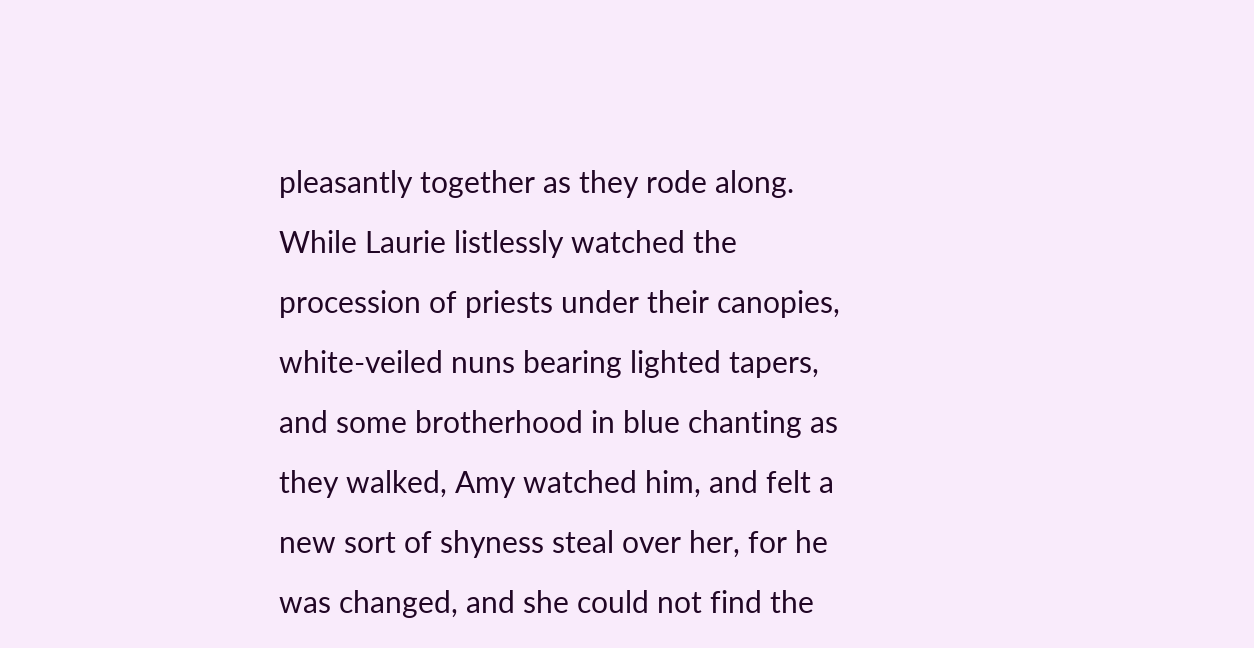pleasantly together as they rode along.
While Laurie listlessly watched the procession of priests under their canopies, white-veiled nuns bearing lighted tapers, and some brotherhood in blue chanting as they walked, Amy watched him, and felt a new sort of shyness steal over her, for he was changed, and she could not find the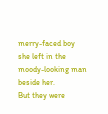merry-faced boy she left in the moody-looking man beside her.
But they were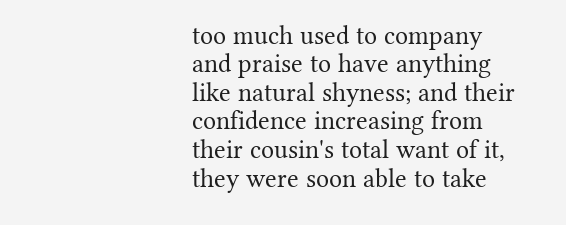too much used to company and praise to have anything like natural shyness; and their confidence increasing from their cousin's total want of it, they were soon able to take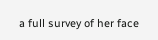a full survey of her face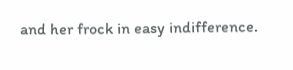and her frock in easy indifference.